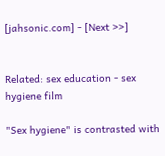[jahsonic.com] - [Next >>]


Related: sex education - sex hygiene film

"Sex hygiene" is contrasted with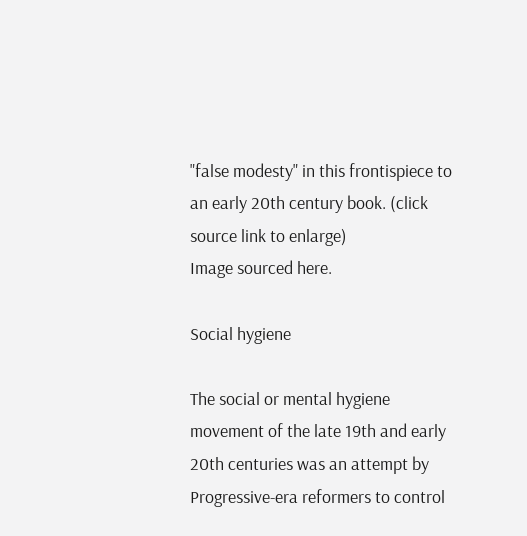"false modesty" in this frontispiece to an early 20th century book. (click source link to enlarge)
Image sourced here.

Social hygiene

The social or mental hygiene movement of the late 19th and early 20th centuries was an attempt by Progressive-era reformers to control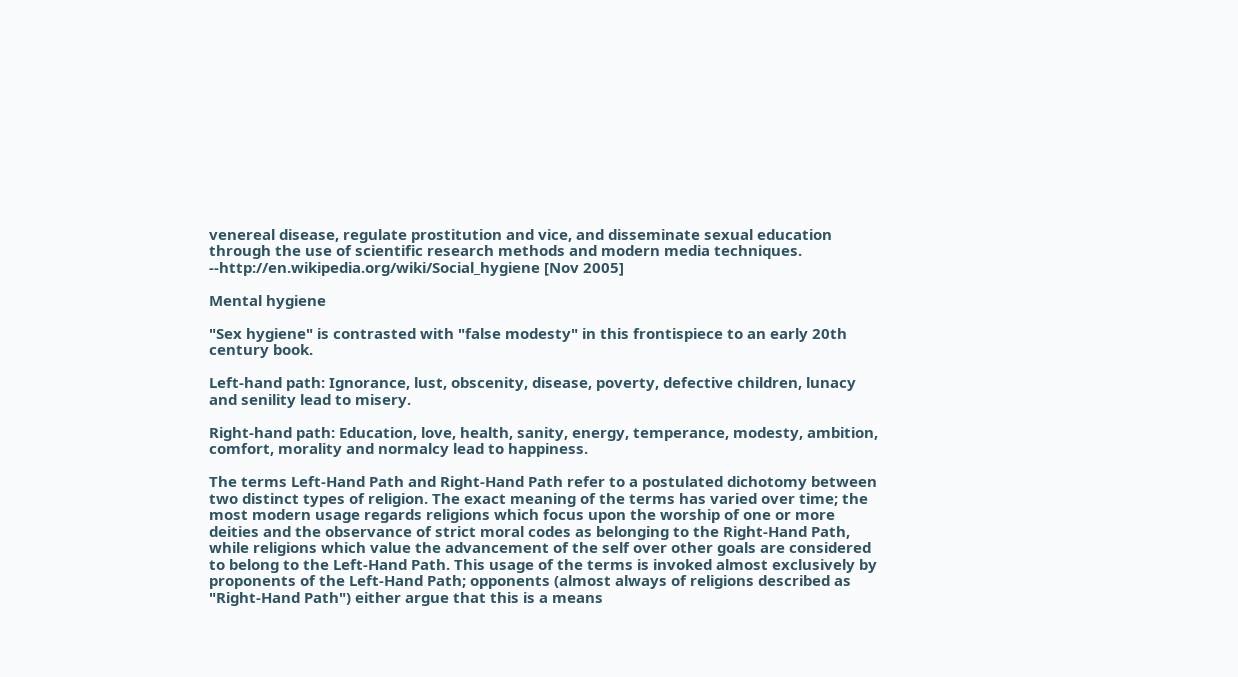venereal disease, regulate prostitution and vice, and disseminate sexual education through the use of scientific research methods and modern media techniques. --http://en.wikipedia.org/wiki/Social_hygiene [Nov 2005]

Mental hygiene

"Sex hygiene" is contrasted with "false modesty" in this frontispiece to an early 20th century book.

Left-hand path: Ignorance, lust, obscenity, disease, poverty, defective children, lunacy and senility lead to misery.

Right-hand path: Education, love, health, sanity, energy, temperance, modesty, ambition, comfort, morality and normalcy lead to happiness.

The terms Left-Hand Path and Right-Hand Path refer to a postulated dichotomy between two distinct types of religion. The exact meaning of the terms has varied over time; the most modern usage regards religions which focus upon the worship of one or more deities and the observance of strict moral codes as belonging to the Right-Hand Path, while religions which value the advancement of the self over other goals are considered to belong to the Left-Hand Path. This usage of the terms is invoked almost exclusively by proponents of the Left-Hand Path; opponents (almost always of religions described as "Right-Hand Path") either argue that this is a means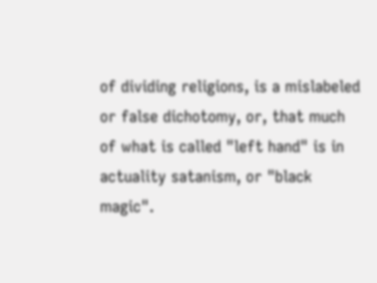of dividing religions, is a mislabeled or false dichotomy, or, that much of what is called "left hand" is in actuality satanism, or "black magic".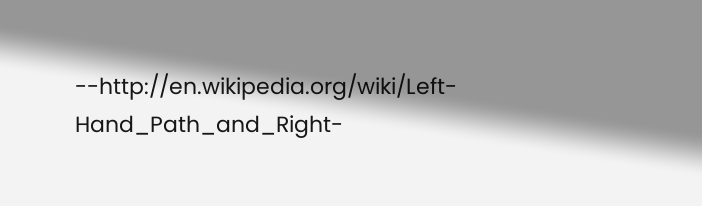--http://en.wikipedia.org/wiki/Left-Hand_Path_and_Right-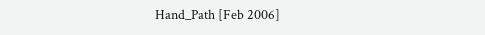Hand_Path [Feb 2006]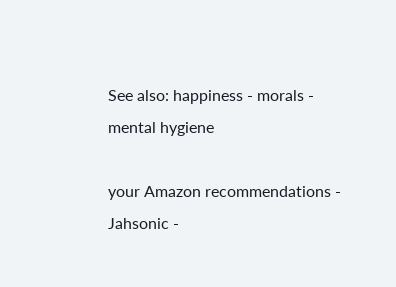See also: happiness - morals - mental hygiene

your Amazon recommendations - Jahsonic -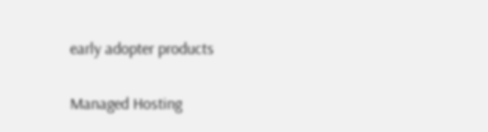early adopter products

Managed Hosting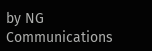by NG Communications